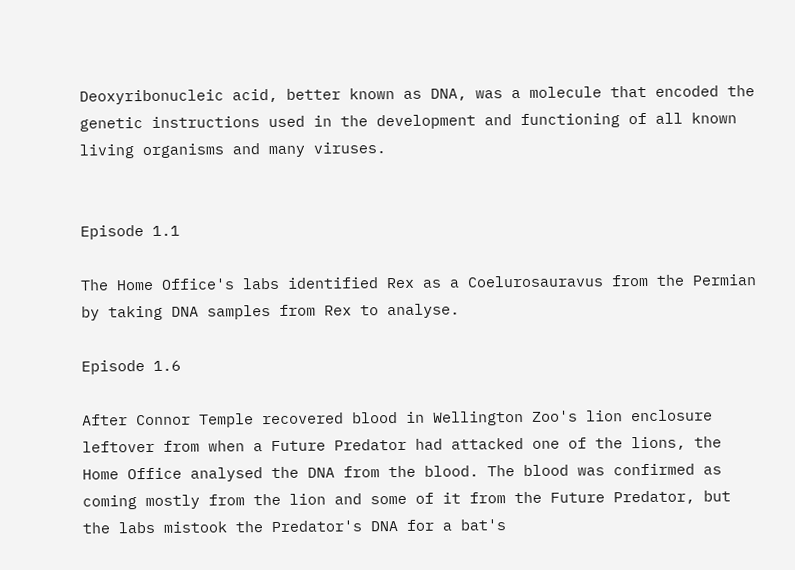Deoxyribonucleic acid, better known as DNA, was a molecule that encoded the genetic instructions used in the development and functioning of all known living organisms and many viruses.


Episode 1.1

The Home Office's labs identified Rex as a Coelurosauravus from the Permian by taking DNA samples from Rex to analyse.

Episode 1.6

After Connor Temple recovered blood in Wellington Zoo's lion enclosure leftover from when a Future Predator had attacked one of the lions, the Home Office analysed the DNA from the blood. The blood was confirmed as coming mostly from the lion and some of it from the Future Predator, but the labs mistook the Predator's DNA for a bat's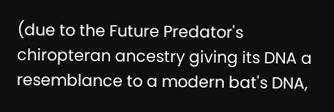(due to the Future Predator's chiropteran ancestry giving its DNA a resemblance to a modern bat's DNA,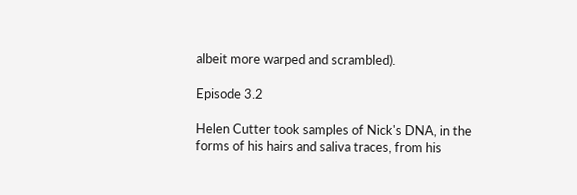albeit more warped and scrambled).

Episode 3.2

Helen Cutter took samples of Nick's DNA, in the forms of his hairs and saliva traces, from his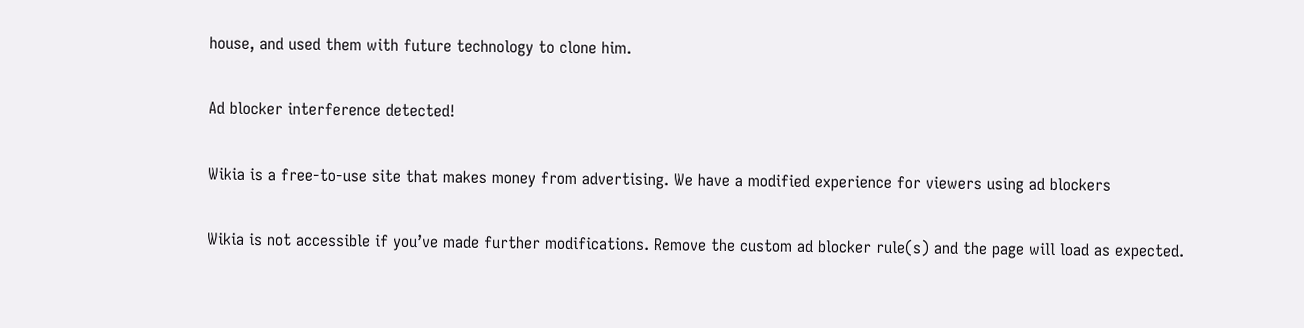house, and used them with future technology to clone him.

Ad blocker interference detected!

Wikia is a free-to-use site that makes money from advertising. We have a modified experience for viewers using ad blockers

Wikia is not accessible if you’ve made further modifications. Remove the custom ad blocker rule(s) and the page will load as expected.